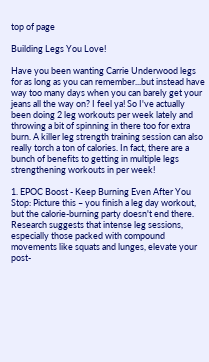top of page

Building Legs You Love!

Have you been wanting Carrie Underwood legs for as long as you can remember...but instead have way too many days when you can barely get your jeans all the way on? I feel ya! So I've actually been doing 2 leg workouts per week lately and throwing a bit of spinning in there too for extra burn. A killer leg strength training session can also really torch a ton of calories. In fact, there are a bunch of benefits to getting in multiple legs strengthening workouts in per week!

1. EPOC Boost - Keep Burning Even After You Stop: Picture this – you finish a leg day workout, but the calorie-burning party doesn't end there. Research suggests that intense leg sessions, especially those packed with compound movements like squats and lunges, elevate your post-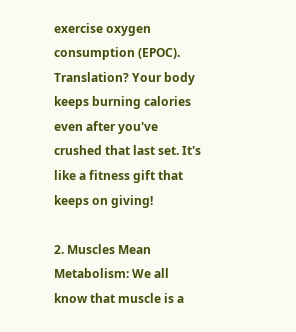exercise oxygen consumption (EPOC). Translation? Your body keeps burning calories even after you've crushed that last set. It's like a fitness gift that keeps on giving!

2. Muscles Mean Metabolism: We all know that muscle is a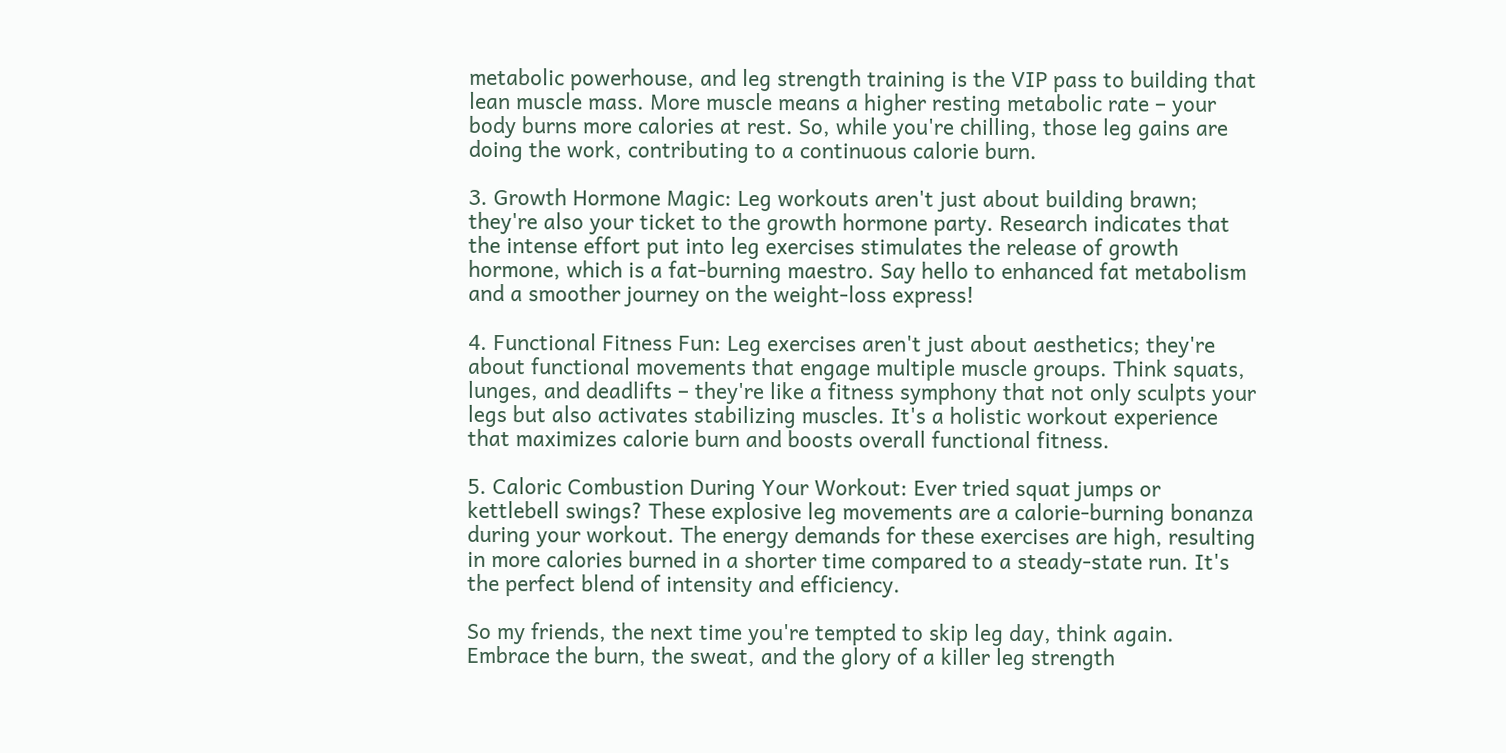metabolic powerhouse, and leg strength training is the VIP pass to building that lean muscle mass. More muscle means a higher resting metabolic rate – your body burns more calories at rest. So, while you're chilling, those leg gains are doing the work, contributing to a continuous calorie burn.

3. Growth Hormone Magic: Leg workouts aren't just about building brawn; they're also your ticket to the growth hormone party. Research indicates that the intense effort put into leg exercises stimulates the release of growth hormone, which is a fat-burning maestro. Say hello to enhanced fat metabolism and a smoother journey on the weight-loss express!

4. Functional Fitness Fun: Leg exercises aren't just about aesthetics; they're about functional movements that engage multiple muscle groups. Think squats, lunges, and deadlifts – they're like a fitness symphony that not only sculpts your legs but also activates stabilizing muscles. It's a holistic workout experience that maximizes calorie burn and boosts overall functional fitness.

5. Caloric Combustion During Your Workout: Ever tried squat jumps or kettlebell swings? These explosive leg movements are a calorie-burning bonanza during your workout. The energy demands for these exercises are high, resulting in more calories burned in a shorter time compared to a steady-state run. It's the perfect blend of intensity and efficiency.

So my friends, the next time you're tempted to skip leg day, think again. Embrace the burn, the sweat, and the glory of a killer leg strength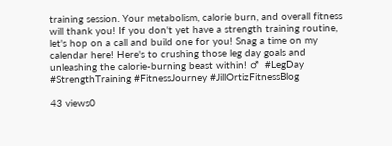training session. Your metabolism, calorie burn, and overall fitness will thank you! If you don't yet have a strength training routine, let's hop on a call and build one for you! Snag a time on my calendar here! Here's to crushing those leg day goals and unleashing the calorie-burning beast within! ♂  #LegDay #StrengthTraining #FitnessJourney #JillOrtizFitnessBlog

43 views0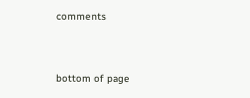comments


bottom of page